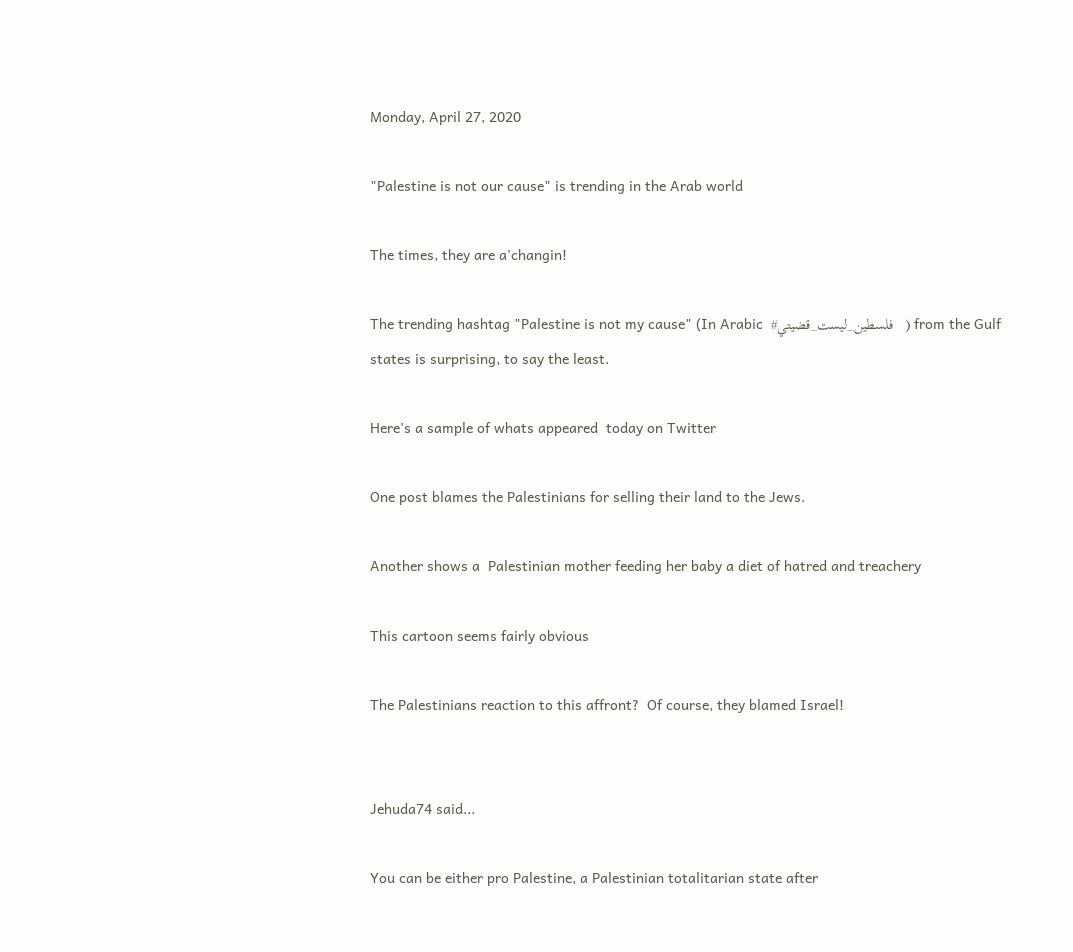Monday, April 27, 2020

"Palestine is not our cause" is trending in the Arab world

The times, they are a'changin!

The trending hashtag "Palestine is not my cause" (In Arabic  #فلسطين_ليست_قضيتي   ) from the Gulf states is surprising, to say the least.

Here's a sample of whats appeared  today on Twitter

One post blames the Palestinians for selling their land to the Jews.

Another shows a  Palestinian mother feeding her baby a diet of hatred and treachery

This cartoon seems fairly obvious

The Palestinians reaction to this affront?  Of course, they blamed Israel!


Jehuda74 said...

You can be either pro Palestine, a Palestinian totalitarian state after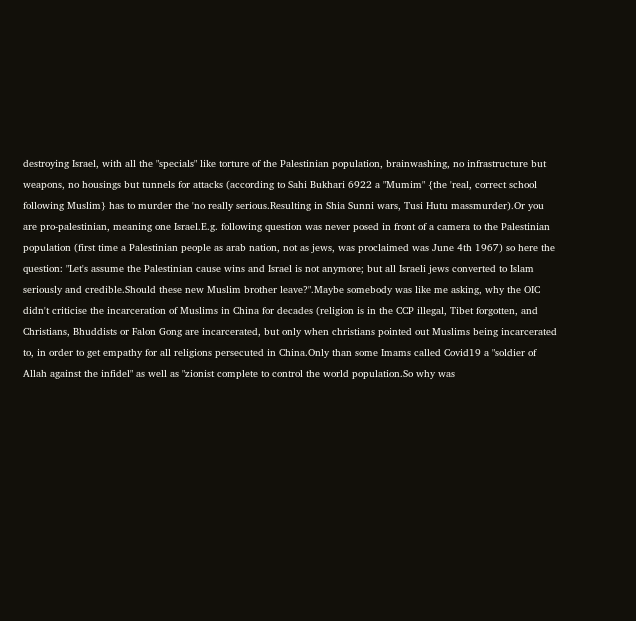destroying Israel, with all the "specials" like torture of the Palestinian population, brainwashing, no infrastructure but weapons, no housings but tunnels for attacks (according to Sahi Bukhari 6922 a "Mumim" {the 'real, correct school following Muslim} has to murder the 'no really serious.Resulting in Shia Sunni wars, Tusi Hutu massmurder).Or you are pro-palestinian, meaning one Israel.E.g. following question was never posed in front of a camera to the Palestinian population (first time a Palestinian people as arab nation, not as jews, was proclaimed was June 4th 1967) so here the question: "Let's assume the Palestinian cause wins and Israel is not anymore; but all Israeli jews converted to Islam seriously and credible.Should these new Muslim brother leave?".Maybe somebody was like me asking, why the OIC didn't criticise the incarceration of Muslims in China for decades (religion is in the CCP illegal, Tibet forgotten, and Christians, Bhuddists or Falon Gong are incarcerated, but only when christians pointed out Muslims being incarcerated to, in order to get empathy for all religions persecuted in China.Only than some Imams called Covid19 a "soldier of Allah against the infidel" as well as "zionist complete to control the world population.So why was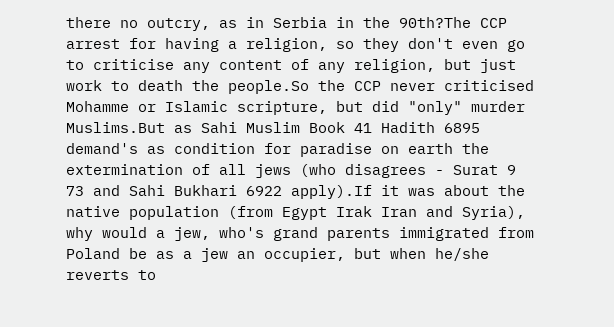there no outcry, as in Serbia in the 90th?The CCP arrest for having a religion, so they don't even go to criticise any content of any religion, but just work to death the people.So the CCP never criticised Mohamme or Islamic scripture, but did "only" murder Muslims.But as Sahi Muslim Book 41 Hadith 6895 demand's as condition for paradise on earth the extermination of all jews (who disagrees - Surat 9 73 and Sahi Bukhari 6922 apply).If it was about the native population (from Egypt Irak Iran and Syria), why would a jew, who's grand parents immigrated from Poland be as a jew an occupier, but when he/she reverts to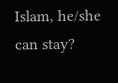Islam, he/she can stay?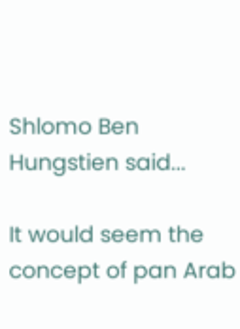Shlomo Ben Hungstien said...

It would seem the concept of pan Arab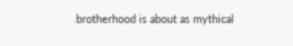brotherhood is about as mythical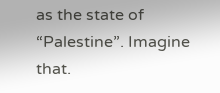as the state of “Palestine”. Imagine that.